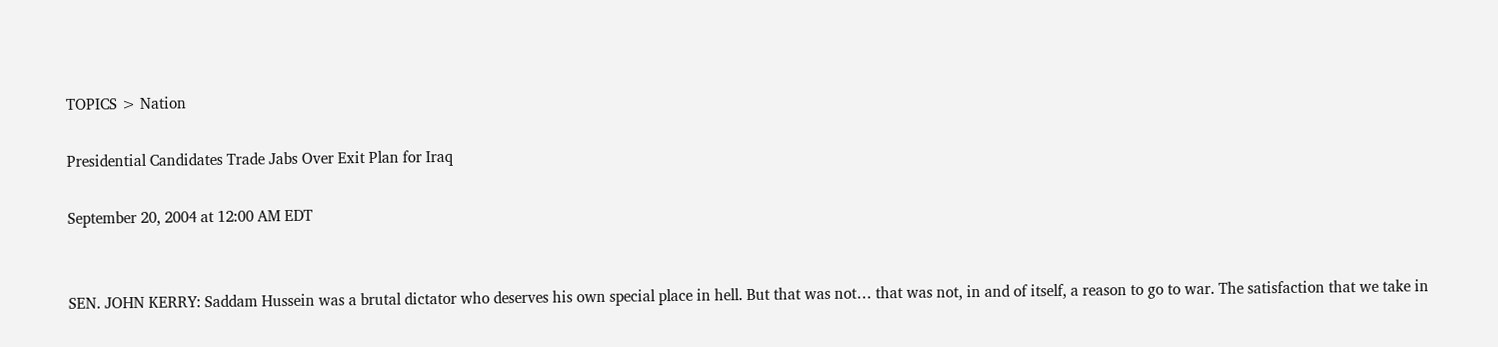TOPICS > Nation

Presidential Candidates Trade Jabs Over Exit Plan for Iraq

September 20, 2004 at 12:00 AM EDT


SEN. JOHN KERRY: Saddam Hussein was a brutal dictator who deserves his own special place in hell. But that was not… that was not, in and of itself, a reason to go to war. The satisfaction that we take in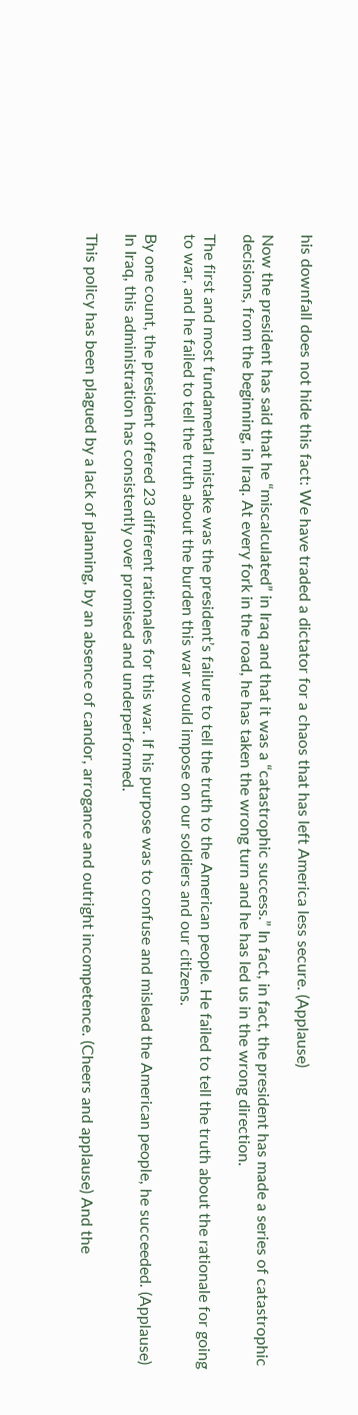his downfall does not hide this fact: We have traded a dictator for a chaos that has left America less secure. (Applause)

Now the president has said that he “miscalculated” in Iraq and that it was a “catastrophic success.” In fact, in fact, the president has made a series of catastrophic decisions, from the beginning, in Iraq. At every fork in the road, he has taken the wrong turn and he has led us in the wrong direction.

The first and most fundamental mistake was the president’s failure to tell the truth to the American people. He failed to tell the truth about the rationale for going to war, and he failed to tell the truth about the burden this war would impose on our soldiers and our citizens.

By one count, the president offered 23 different rationales for this war. If his purpose was to confuse and mislead the American people, he succeeded. (Applause) In Iraq, this administration has consistently over promised and underperformed.

This policy has been plagued by a lack of planning, by an absence of candor, arrogance and outright incompetence. (Cheers and applause) And the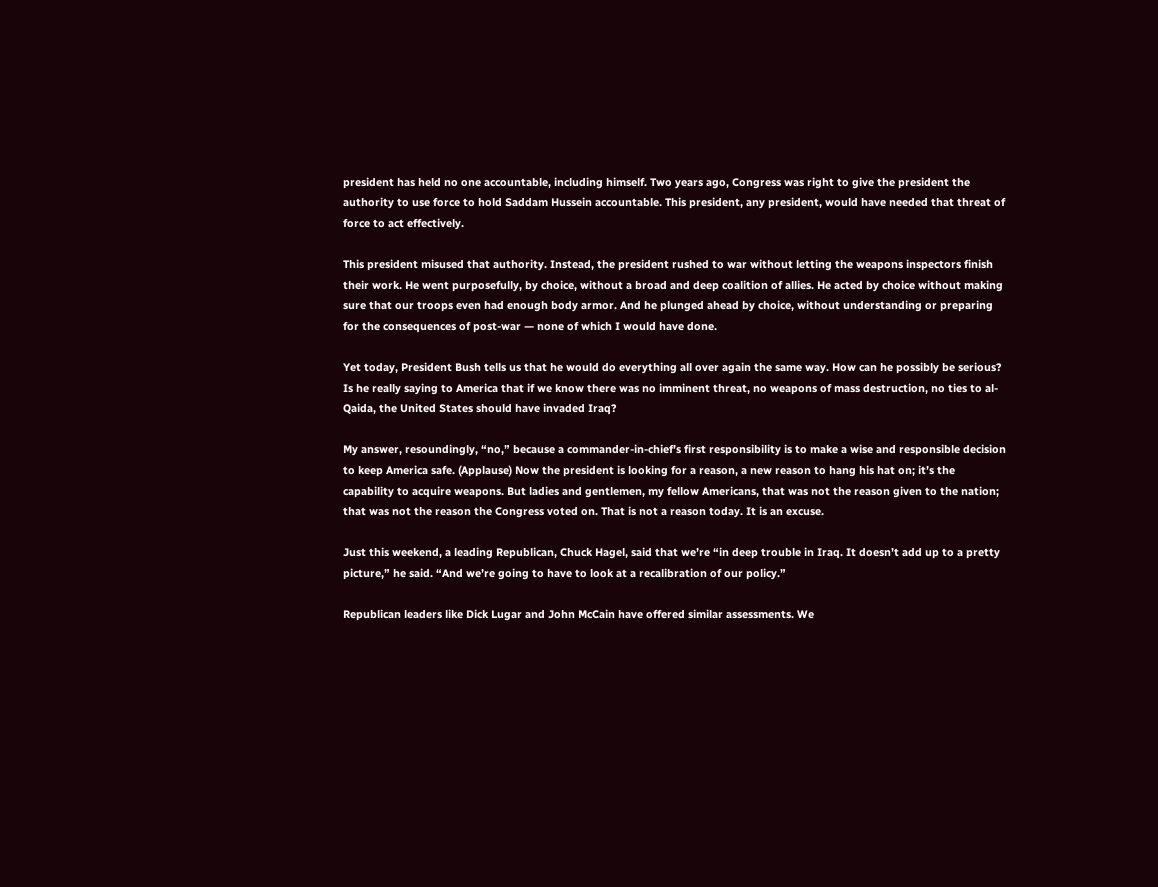president has held no one accountable, including himself. Two years ago, Congress was right to give the president the authority to use force to hold Saddam Hussein accountable. This president, any president, would have needed that threat of force to act effectively.

This president misused that authority. Instead, the president rushed to war without letting the weapons inspectors finish their work. He went purposefully, by choice, without a broad and deep coalition of allies. He acted by choice without making sure that our troops even had enough body armor. And he plunged ahead by choice, without understanding or preparing for the consequences of post-war — none of which I would have done.

Yet today, President Bush tells us that he would do everything all over again the same way. How can he possibly be serious? Is he really saying to America that if we know there was no imminent threat, no weapons of mass destruction, no ties to al-Qaida, the United States should have invaded Iraq?

My answer, resoundingly, “no,” because a commander-in-chief’s first responsibility is to make a wise and responsible decision to keep America safe. (Applause) Now the president is looking for a reason, a new reason to hang his hat on; it’s the capability to acquire weapons. But ladies and gentlemen, my fellow Americans, that was not the reason given to the nation; that was not the reason the Congress voted on. That is not a reason today. It is an excuse.

Just this weekend, a leading Republican, Chuck Hagel, said that we’re “in deep trouble in Iraq. It doesn’t add up to a pretty picture,” he said. “And we’re going to have to look at a recalibration of our policy.”

Republican leaders like Dick Lugar and John McCain have offered similar assessments. We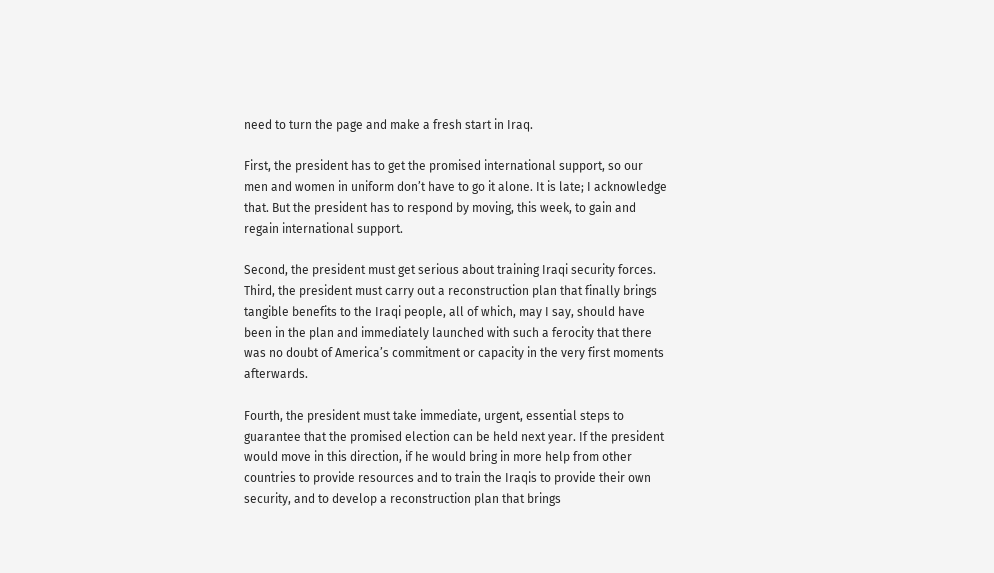need to turn the page and make a fresh start in Iraq.

First, the president has to get the promised international support, so our men and women in uniform don’t have to go it alone. It is late; I acknowledge that. But the president has to respond by moving, this week, to gain and regain international support.

Second, the president must get serious about training Iraqi security forces. Third, the president must carry out a reconstruction plan that finally brings tangible benefits to the Iraqi people, all of which, may I say, should have been in the plan and immediately launched with such a ferocity that there was no doubt of America’s commitment or capacity in the very first moments afterwards.

Fourth, the president must take immediate, urgent, essential steps to guarantee that the promised election can be held next year. If the president would move in this direction, if he would bring in more help from other countries to provide resources and to train the Iraqis to provide their own security, and to develop a reconstruction plan that brings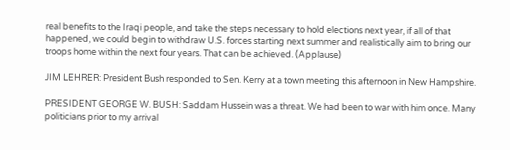real benefits to the Iraqi people, and take the steps necessary to hold elections next year, if all of that happened, we could begin to withdraw U.S. forces starting next summer and realistically aim to bring our troops home within the next four years. That can be achieved. (Applause)

JIM LEHRER: President Bush responded to Sen. Kerry at a town meeting this afternoon in New Hampshire.

PRESIDENT GEORGE W. BUSH: Saddam Hussein was a threat. We had been to war with him once. Many politicians prior to my arrival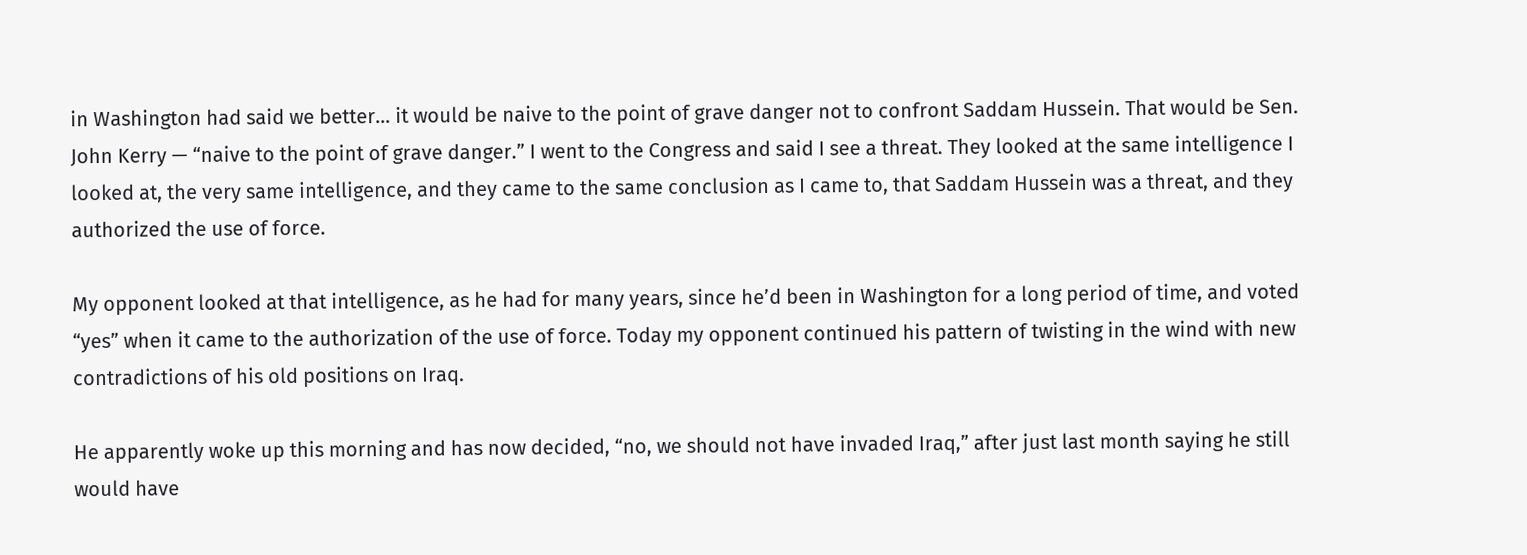in Washington had said we better… it would be naive to the point of grave danger not to confront Saddam Hussein. That would be Sen. John Kerry — “naive to the point of grave danger.” I went to the Congress and said I see a threat. They looked at the same intelligence I looked at, the very same intelligence, and they came to the same conclusion as I came to, that Saddam Hussein was a threat, and they authorized the use of force.

My opponent looked at that intelligence, as he had for many years, since he’d been in Washington for a long period of time, and voted “yes” when it came to the authorization of the use of force. Today my opponent continued his pattern of twisting in the wind with new contradictions of his old positions on Iraq.

He apparently woke up this morning and has now decided, “no, we should not have invaded Iraq,” after just last month saying he still would have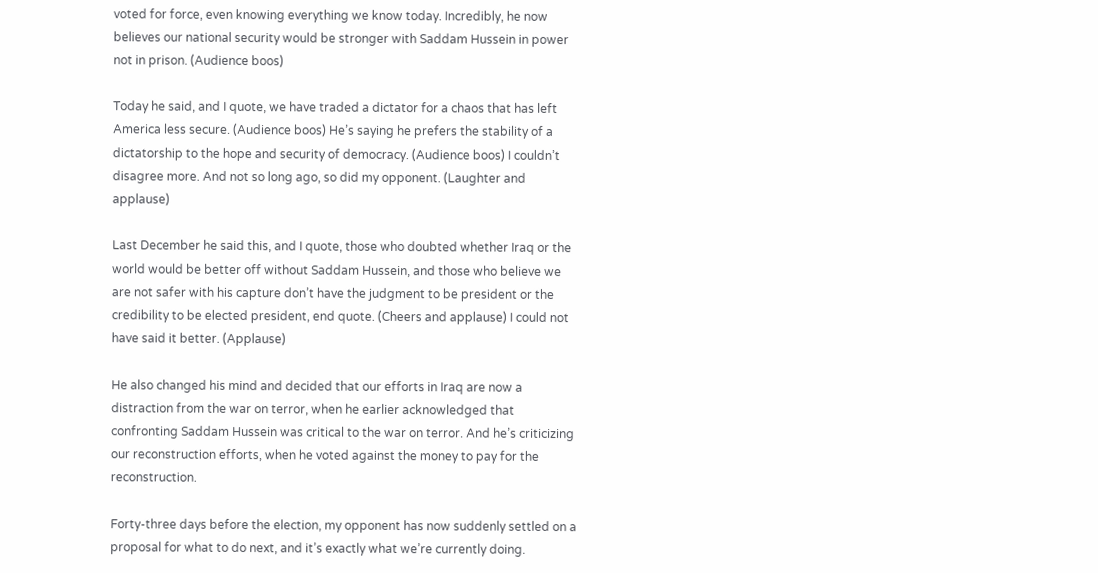voted for force, even knowing everything we know today. Incredibly, he now believes our national security would be stronger with Saddam Hussein in power not in prison. (Audience boos)

Today he said, and I quote, we have traded a dictator for a chaos that has left America less secure. (Audience boos) He’s saying he prefers the stability of a dictatorship to the hope and security of democracy. (Audience boos) I couldn’t disagree more. And not so long ago, so did my opponent. (Laughter and applause)

Last December he said this, and I quote, those who doubted whether Iraq or the world would be better off without Saddam Hussein, and those who believe we are not safer with his capture don’t have the judgment to be president or the credibility to be elected president, end quote. (Cheers and applause) I could not have said it better. (Applause)

He also changed his mind and decided that our efforts in Iraq are now a distraction from the war on terror, when he earlier acknowledged that confronting Saddam Hussein was critical to the war on terror. And he’s criticizing our reconstruction efforts, when he voted against the money to pay for the reconstruction.

Forty-three days before the election, my opponent has now suddenly settled on a proposal for what to do next, and it’s exactly what we’re currently doing.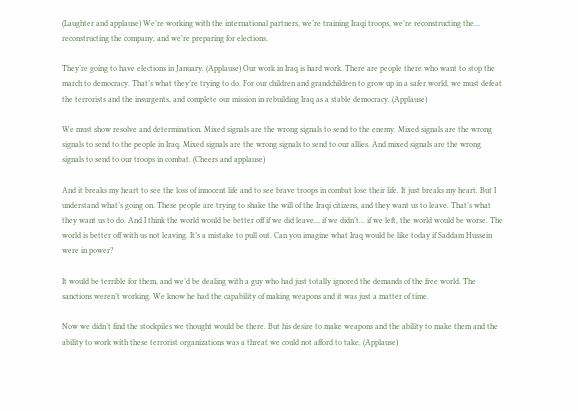(Laughter and applause) We’re working with the international partners, we’re training Iraqi troops, we’re reconstructing the… reconstructing the company, and we’re preparing for elections.

They’re going to have elections in January. (Applause) Our work in Iraq is hard work. There are people there who want to stop the march to democracy. That’s what they’re trying to do. For our children and grandchildren to grow up in a safer world, we must defeat the terrorists and the insurgents, and complete our mission in rebuilding Iraq as a stable democracy. (Applause)

We must show resolve and determination. Mixed signals are the wrong signals to send to the enemy. Mixed signals are the wrong signals to send to the people in Iraq. Mixed signals are the wrong signals to send to our allies. And mixed signals are the wrong signals to send to our troops in combat. (Cheers and applause)

And it breaks my heart to see the loss of innocent life and to see brave troops in combat lose their life. It just breaks my heart. But I understand what’s going on. These people are trying to shake the will of the Iraqi citizens, and they want us to leave. That’s what they want us to do. And I think the world would be better off if we did leave… if we didn’t… if we left, the world would be worse. The world is better off with us not leaving. It’s a mistake to pull out. Can you imagine what Iraq would be like today if Saddam Hussein were in power?

It would be terrible for them, and we’d be dealing with a guy who had just totally ignored the demands of the free world. The sanctions weren’t working. We know he had the capability of making weapons and it was just a matter of time.

Now we didn’t find the stockpiles we thought would be there. But his desire to make weapons and the ability to make them and the ability to work with these terrorist organizations was a threat we could not afford to take. (Applause)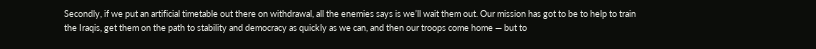Secondly, if we put an artificial timetable out there on withdrawal, all the enemies says is we’ll wait them out. Our mission has got to be to help to train the Iraqis, get them on the path to stability and democracy as quickly as we can, and then our troops come home — but to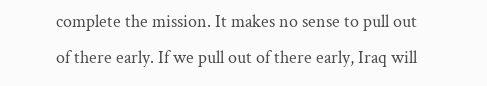complete the mission. It makes no sense to pull out of there early. If we pull out of there early, Iraq will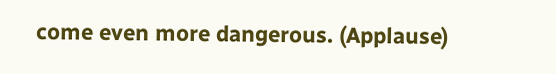come even more dangerous. (Applause)